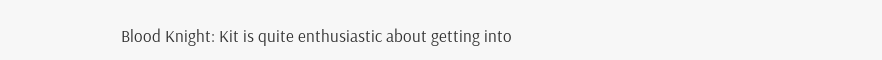Blood Knight: Kit is quite enthusiastic about getting into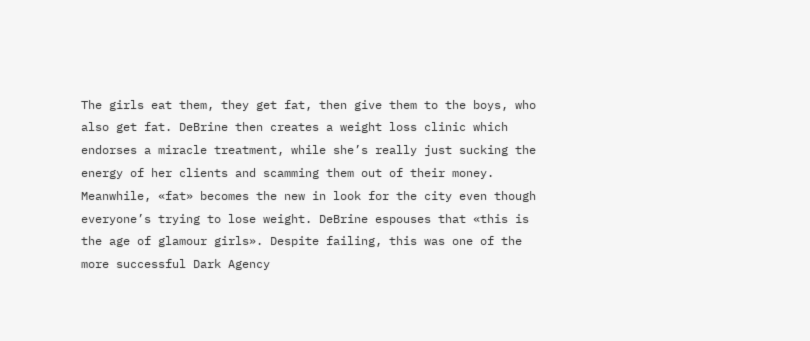The girls eat them, they get fat, then give them to the boys, who also get fat. DeBrine then creates a weight loss clinic which endorses a miracle treatment, while she’s really just sucking the energy of her clients and scamming them out of their money. Meanwhile, «fat» becomes the new in look for the city even though everyone’s trying to lose weight. DeBrine espouses that «this is the age of glamour girls». Despite failing, this was one of the more successful Dark Agency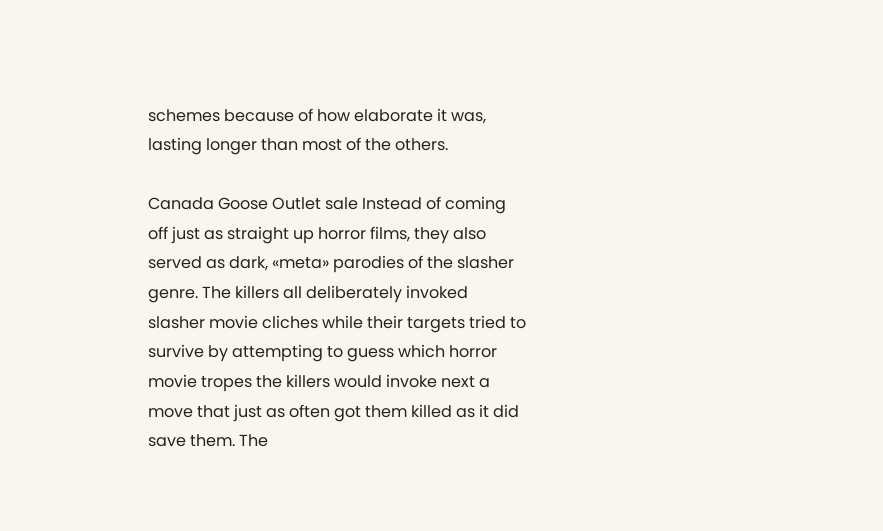schemes because of how elaborate it was, lasting longer than most of the others.

Canada Goose Outlet sale Instead of coming off just as straight up horror films, they also served as dark, «meta» parodies of the slasher genre. The killers all deliberately invoked slasher movie cliches while their targets tried to survive by attempting to guess which horror movie tropes the killers would invoke next a move that just as often got them killed as it did save them. The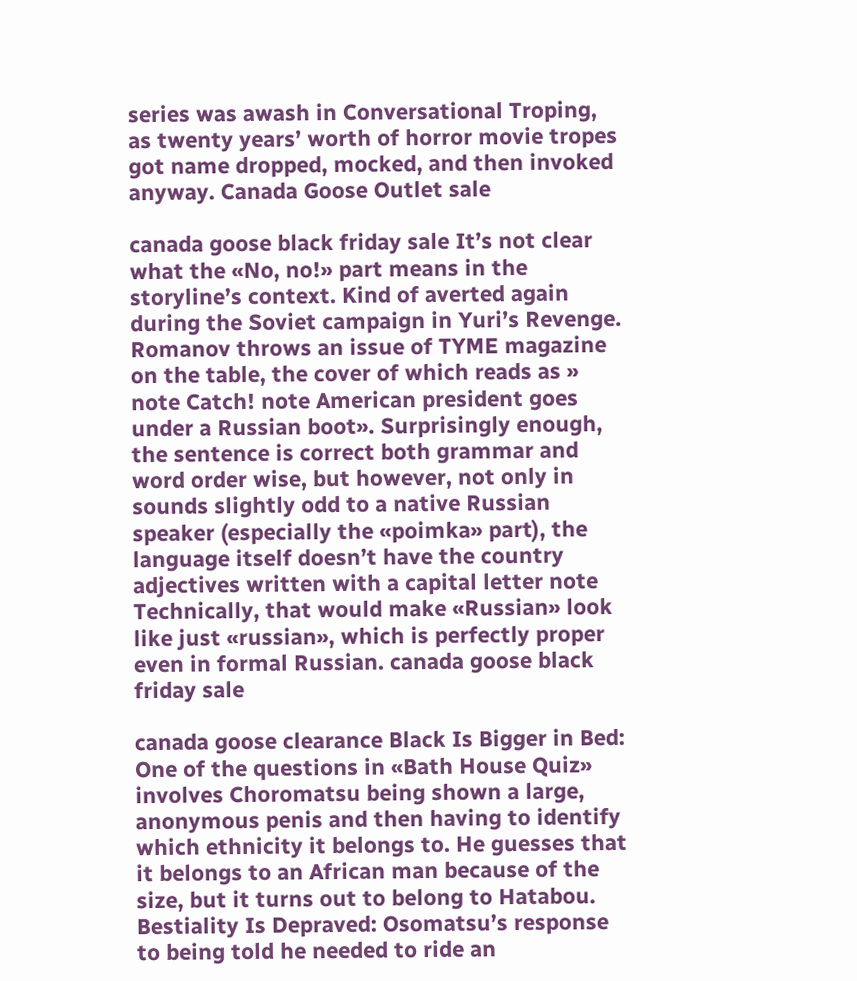series was awash in Conversational Troping, as twenty years’ worth of horror movie tropes got name dropped, mocked, and then invoked anyway. Canada Goose Outlet sale

canada goose black friday sale It’s not clear what the «No, no!» part means in the storyline’s context. Kind of averted again during the Soviet campaign in Yuri’s Revenge. Romanov throws an issue of TYME magazine on the table, the cover of which reads as » note Catch! note American president goes under a Russian boot». Surprisingly enough, the sentence is correct both grammar and word order wise, but however, not only in sounds slightly odd to a native Russian speaker (especially the «poimka» part), the language itself doesn’t have the country adjectives written with a capital letter note Technically, that would make «Russian» look like just «russian», which is perfectly proper even in formal Russian. canada goose black friday sale

canada goose clearance Black Is Bigger in Bed: One of the questions in «Bath House Quiz» involves Choromatsu being shown a large, anonymous penis and then having to identify which ethnicity it belongs to. He guesses that it belongs to an African man because of the size, but it turns out to belong to Hatabou. Bestiality Is Depraved: Osomatsu’s response to being told he needed to ride an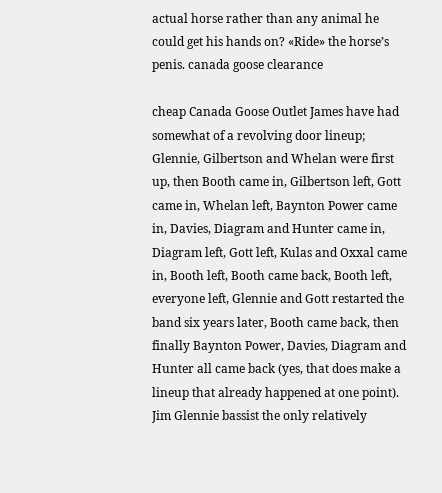actual horse rather than any animal he could get his hands on? «Ride» the horse’s penis. canada goose clearance

cheap Canada Goose Outlet James have had somewhat of a revolving door lineup; Glennie, Gilbertson and Whelan were first up, then Booth came in, Gilbertson left, Gott came in, Whelan left, Baynton Power came in, Davies, Diagram and Hunter came in, Diagram left, Gott left, Kulas and Oxxal came in, Booth left, Booth came back, Booth left, everyone left, Glennie and Gott restarted the band six years later, Booth came back, then finally Baynton Power, Davies, Diagram and Hunter all came back (yes, that does make a lineup that already happened at one point). Jim Glennie bassist the only relatively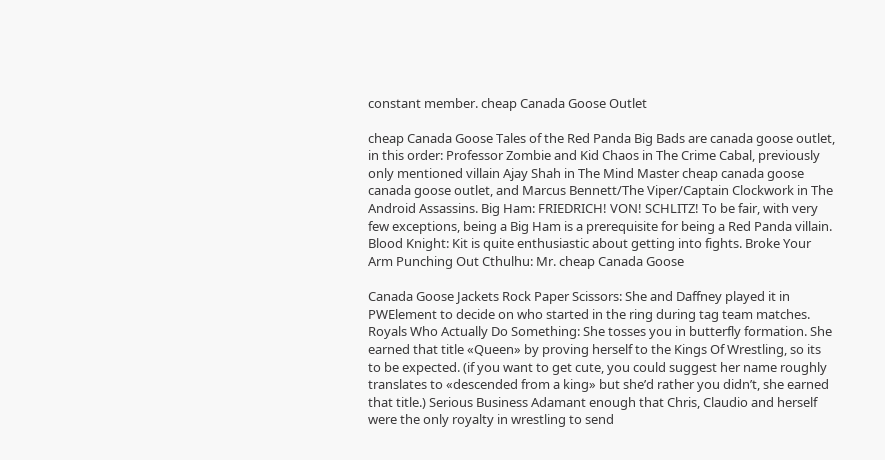constant member. cheap Canada Goose Outlet

cheap Canada Goose Tales of the Red Panda Big Bads are canada goose outlet, in this order: Professor Zombie and Kid Chaos in The Crime Cabal, previously only mentioned villain Ajay Shah in The Mind Master cheap canada goose canada goose outlet, and Marcus Bennett/The Viper/Captain Clockwork in The Android Assassins. Big Ham: FRIEDRICH! VON! SCHLITZ! To be fair, with very few exceptions, being a Big Ham is a prerequisite for being a Red Panda villain. Blood Knight: Kit is quite enthusiastic about getting into fights. Broke Your Arm Punching Out Cthulhu: Mr. cheap Canada Goose

Canada Goose Jackets Rock Paper Scissors: She and Daffney played it in PWElement to decide on who started in the ring during tag team matches. Royals Who Actually Do Something: She tosses you in butterfly formation. She earned that title «Queen» by proving herself to the Kings Of Wrestling, so its to be expected. (if you want to get cute, you could suggest her name roughly translates to «descended from a king» but she’d rather you didn’t, she earned that title.) Serious Business Adamant enough that Chris, Claudio and herself were the only royalty in wrestling to send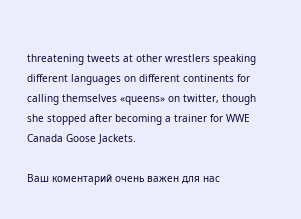threatening tweets at other wrestlers speaking different languages on different continents for calling themselves «queens» on twitter, though she stopped after becoming a trainer for WWE Canada Goose Jackets.

Ваш коментарий очень важен для нас